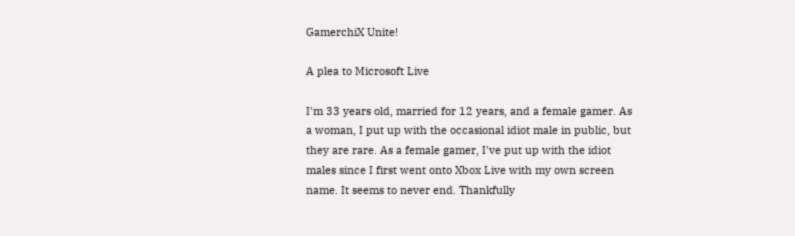GamerchiX Unite!

A plea to Microsoft Live

I'm 33 years old, married for 12 years, and a female gamer. As a woman, I put up with the occasional idiot male in public, but they are rare. As a female gamer, I've put up with the idiot males since I first went onto Xbox Live with my own screen name. It seems to never end. Thankfully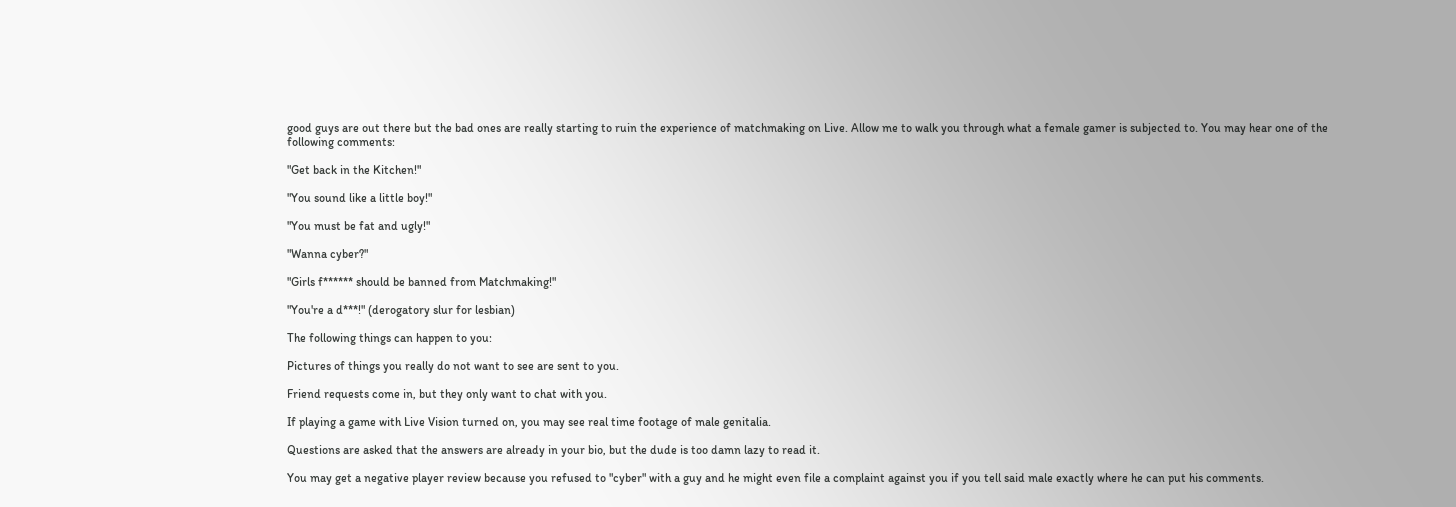good guys are out there but the bad ones are really starting to ruin the experience of matchmaking on Live. Allow me to walk you through what a female gamer is subjected to. You may hear one of the following comments:

"Get back in the Kitchen!"

"You sound like a little boy!"

"You must be fat and ugly!"

"Wanna cyber?"

"Girls f****** should be banned from Matchmaking!"

"You're a d***!" (derogatory slur for lesbian)

The following things can happen to you:

Pictures of things you really do not want to see are sent to you.

Friend requests come in, but they only want to chat with you.

If playing a game with Live Vision turned on, you may see real time footage of male genitalia.

Questions are asked that the answers are already in your bio, but the dude is too damn lazy to read it.

You may get a negative player review because you refused to "cyber" with a guy and he might even file a complaint against you if you tell said male exactly where he can put his comments.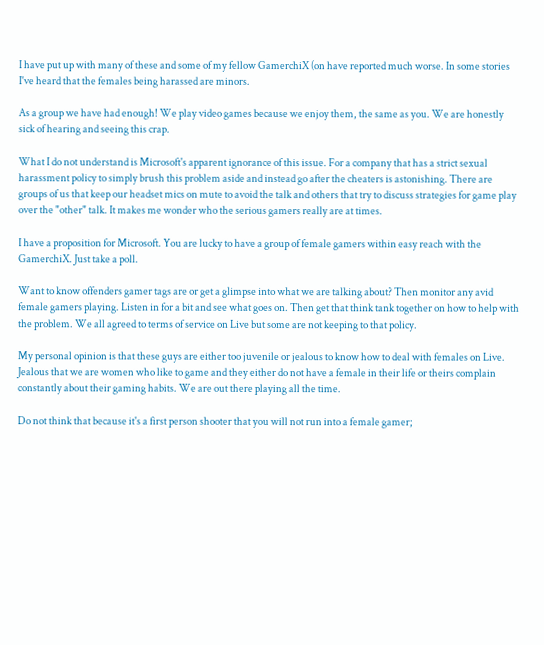I have put up with many of these and some of my fellow GamerchiX (on have reported much worse. In some stories I've heard that the females being harassed are minors.

As a group we have had enough! We play video games because we enjoy them, the same as you. We are honestly sick of hearing and seeing this crap.

What I do not understand is Microsoft's apparent ignorance of this issue. For a company that has a strict sexual harassment policy to simply brush this problem aside and instead go after the cheaters is astonishing. There are groups of us that keep our headset mics on mute to avoid the talk and others that try to discuss strategies for game play over the "other" talk. It makes me wonder who the serious gamers really are at times.

I have a proposition for Microsoft. You are lucky to have a group of female gamers within easy reach with the GamerchiX. Just take a poll.

Want to know offenders gamer tags are or get a glimpse into what we are talking about? Then monitor any avid female gamers playing. Listen in for a bit and see what goes on. Then get that think tank together on how to help with the problem. We all agreed to terms of service on Live but some are not keeping to that policy.

My personal opinion is that these guys are either too juvenile or jealous to know how to deal with females on Live. Jealous that we are women who like to game and they either do not have a female in their life or theirs complain constantly about their gaming habits. We are out there playing all the time.

Do not think that because it's a first person shooter that you will not run into a female gamer;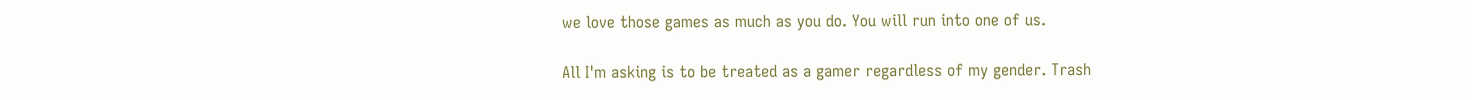we love those games as much as you do. You will run into one of us.

All I'm asking is to be treated as a gamer regardless of my gender. Trash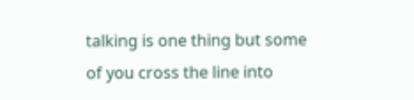talking is one thing but some of you cross the line into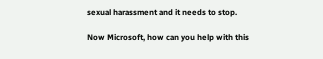sexual harassment and it needs to stop.

Now Microsoft, how can you help with this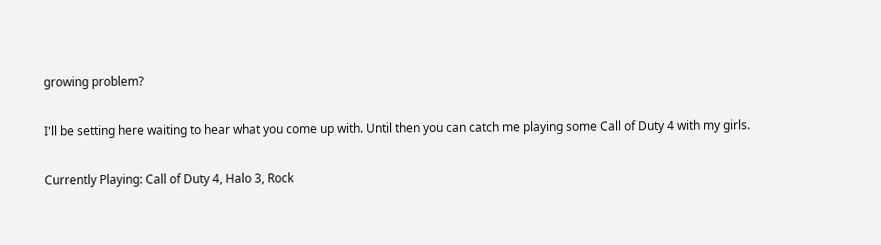growing problem?

I'll be setting here waiting to hear what you come up with. Until then you can catch me playing some Call of Duty 4 with my girls.

Currently Playing: Call of Duty 4, Halo 3, Rock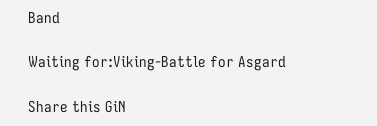Band

Waiting for:Viking-Battle for Asgard

Share this GiN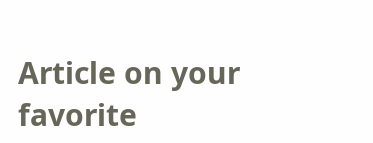Article on your favorite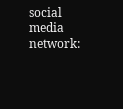social media network: